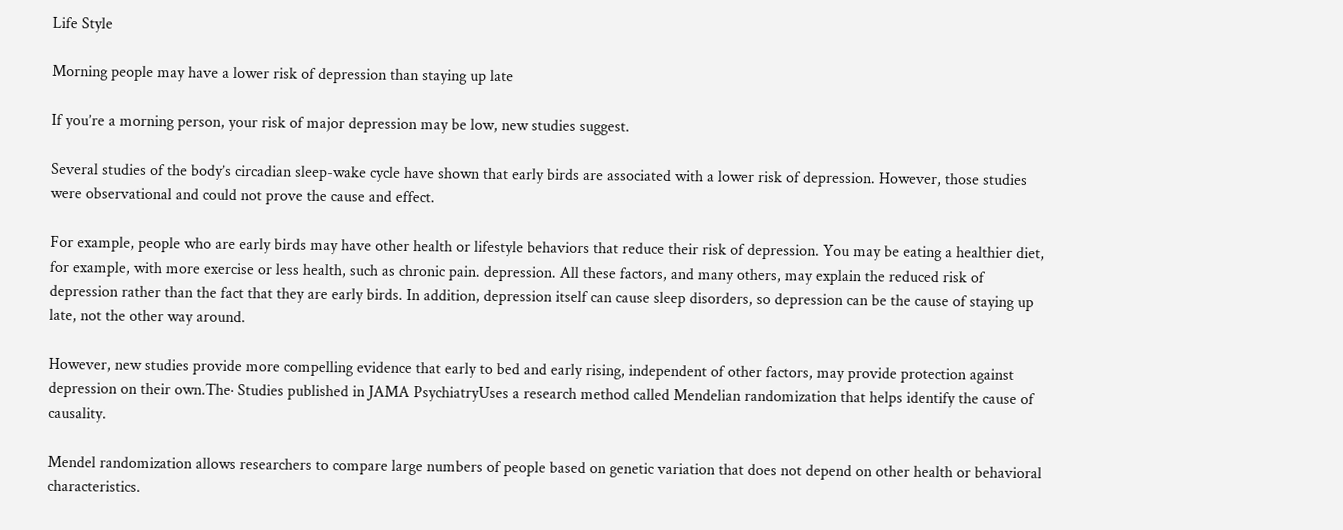Life Style

Morning people may have a lower risk of depression than staying up late

If you’re a morning person, your risk of major depression may be low, new studies suggest.

Several studies of the body’s circadian sleep-wake cycle have shown that early birds are associated with a lower risk of depression. However, those studies were observational and could not prove the cause and effect.

For example, people who are early birds may have other health or lifestyle behaviors that reduce their risk of depression. You may be eating a healthier diet, for example, with more exercise or less health, such as chronic pain. depression. All these factors, and many others, may explain the reduced risk of depression rather than the fact that they are early birds. In addition, depression itself can cause sleep disorders, so depression can be the cause of staying up late, not the other way around.

However, new studies provide more compelling evidence that early to bed and early rising, independent of other factors, may provide protection against depression on their own.The· Studies published in JAMA PsychiatryUses a research method called Mendelian randomization that helps identify the cause of causality.

Mendel randomization allows researchers to compare large numbers of people based on genetic variation that does not depend on other health or behavioral characteristics.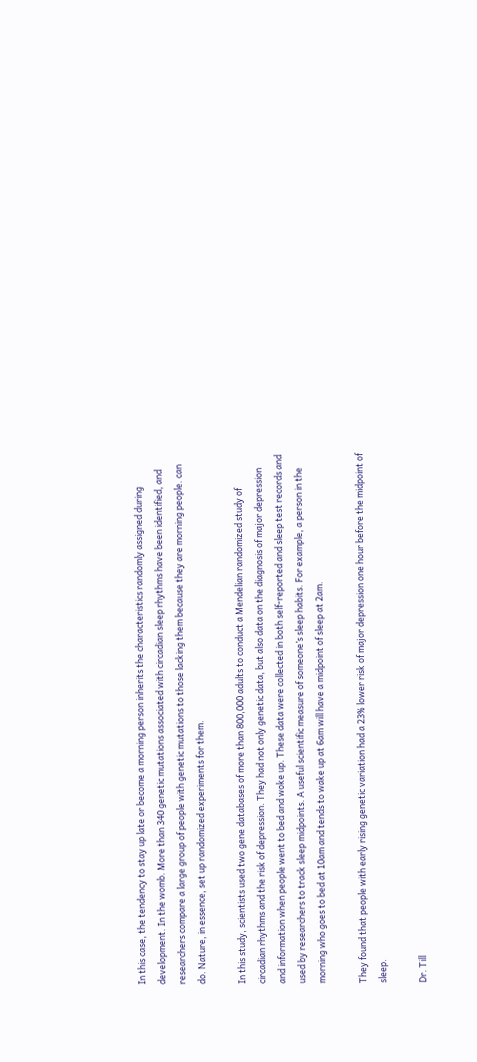In this case, the tendency to stay up late or become a morning person inherits the characteristics randomly assigned during development. In the womb. More than 340 genetic mutations associated with circadian sleep rhythms have been identified, and researchers compare a large group of people with genetic mutations to those lacking them because they are morning people. can do. Nature, in essence, set up randomized experiments for them.

In this study, scientists used two gene databases of more than 800,000 adults to conduct a Mendelian randomized study of circadian rhythms and the risk of depression. They had not only genetic data, but also data on the diagnosis of major depression and information when people went to bed and woke up. These data were collected in both self-reported and sleep test records and used by researchers to track sleep midpoints. A useful scientific measure of someone’s sleep habits. For example, a person in the morning who goes to bed at 10am and tends to wake up at 6am will have a midpoint of sleep at 2am.

They found that people with early rising genetic variation had a 23% lower risk of major depression one hour before the midpoint of sleep.

Dr. Till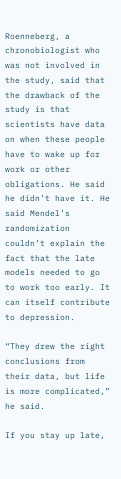Roenneberg, a chronobiologist who was not involved in the study, said that the drawback of the study is that scientists have data on when these people have to wake up for work or other obligations. He said he didn’t have it. He said Mendel’s randomization couldn’t explain the fact that the late models needed to go to work too early. It can itself contribute to depression.

“They drew the right conclusions from their data, but life is more complicated,” he said.

If you stay up late,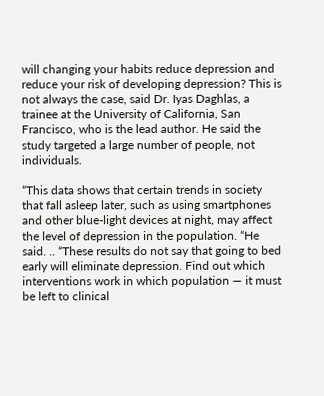will changing your habits reduce depression and reduce your risk of developing depression? This is not always the case, said Dr. Iyas Daghlas, a trainee at the University of California, San Francisco, who is the lead author. He said the study targeted a large number of people, not individuals.

“This data shows that certain trends in society that fall asleep later, such as using smartphones and other blue-light devices at night, may affect the level of depression in the population. “He said. .. “These results do not say that going to bed early will eliminate depression. Find out which interventions work in which population — it must be left to clinical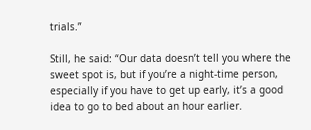trials.”

Still, he said: “Our data doesn’t tell you where the sweet spot is, but if you’re a night-time person, especially if you have to get up early, it’s a good idea to go to bed about an hour earlier.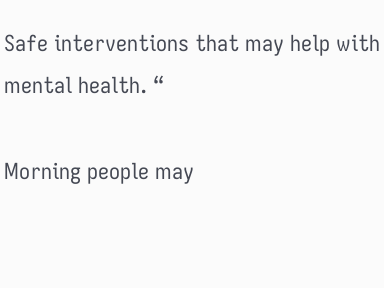Safe interventions that may help with mental health. “

Morning people may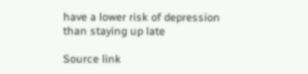have a lower risk of depression than staying up late

Source link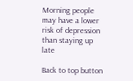Morning people may have a lower risk of depression than staying up late

Back to top button